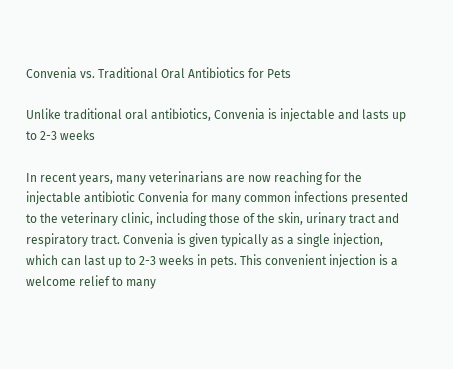Convenia vs. Traditional Oral Antibiotics for Pets

Unlike traditional oral antibiotics, Convenia is injectable and lasts up to 2-3 weeks

In recent years, many veterinarians are now reaching for the injectable antibiotic Convenia for many common infections presented to the veterinary clinic, including those of the skin, urinary tract and respiratory tract. Convenia is given typically as a single injection, which can last up to 2-3 weeks in pets. This convenient injection is a welcome relief to many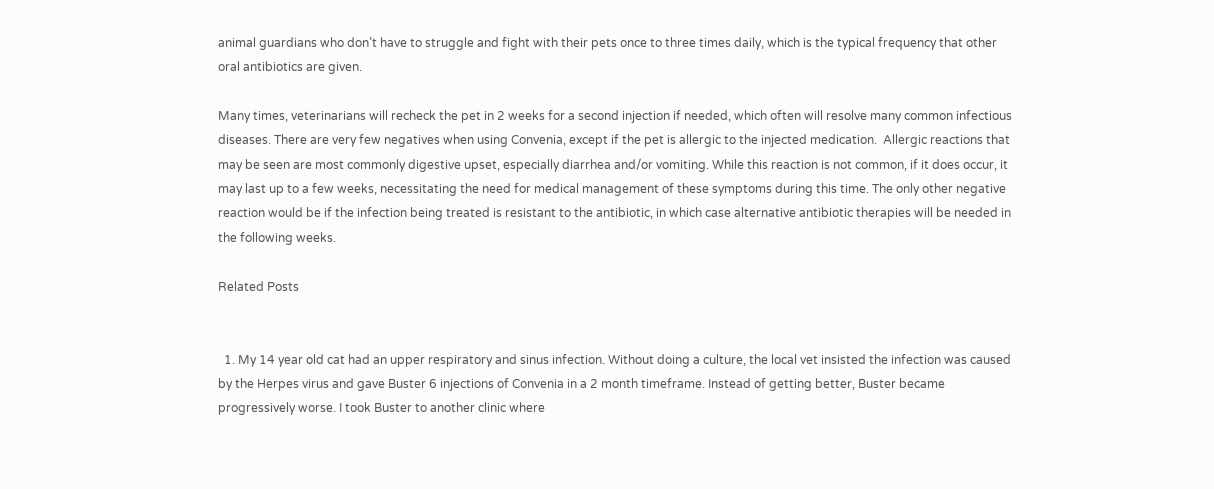animal guardians who don’t have to struggle and fight with their pets once to three times daily, which is the typical frequency that other oral antibiotics are given.

Many times, veterinarians will recheck the pet in 2 weeks for a second injection if needed, which often will resolve many common infectious diseases. There are very few negatives when using Convenia, except if the pet is allergic to the injected medication.  Allergic reactions that may be seen are most commonly digestive upset, especially diarrhea and/or vomiting. While this reaction is not common, if it does occur, it may last up to a few weeks, necessitating the need for medical management of these symptoms during this time. The only other negative reaction would be if the infection being treated is resistant to the antibiotic, in which case alternative antibiotic therapies will be needed in the following weeks.

Related Posts


  1. My 14 year old cat had an upper respiratory and sinus infection. Without doing a culture, the local vet insisted the infection was caused by the Herpes virus and gave Buster 6 injections of Convenia in a 2 month timeframe. Instead of getting better, Buster became progressively worse. I took Buster to another clinic where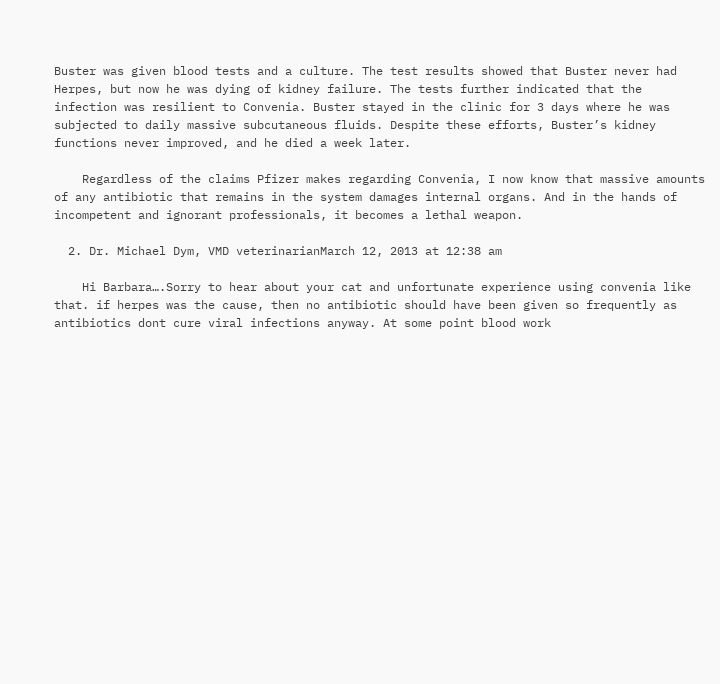Buster was given blood tests and a culture. The test results showed that Buster never had Herpes, but now he was dying of kidney failure. The tests further indicated that the infection was resilient to Convenia. Buster stayed in the clinic for 3 days where he was subjected to daily massive subcutaneous fluids. Despite these efforts, Buster’s kidney functions never improved, and he died a week later.

    Regardless of the claims Pfizer makes regarding Convenia, I now know that massive amounts of any antibiotic that remains in the system damages internal organs. And in the hands of incompetent and ignorant professionals, it becomes a lethal weapon.

  2. Dr. Michael Dym, VMD veterinarianMarch 12, 2013 at 12:38 am

    Hi Barbara….Sorry to hear about your cat and unfortunate experience using convenia like that. if herpes was the cause, then no antibiotic should have been given so frequently as antibiotics dont cure viral infections anyway. At some point blood work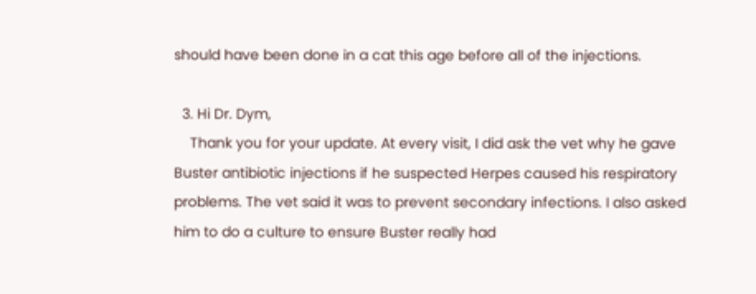should have been done in a cat this age before all of the injections.

  3. Hi Dr. Dym,
    Thank you for your update. At every visit, I did ask the vet why he gave Buster antibiotic injections if he suspected Herpes caused his respiratory problems. The vet said it was to prevent secondary infections. I also asked him to do a culture to ensure Buster really had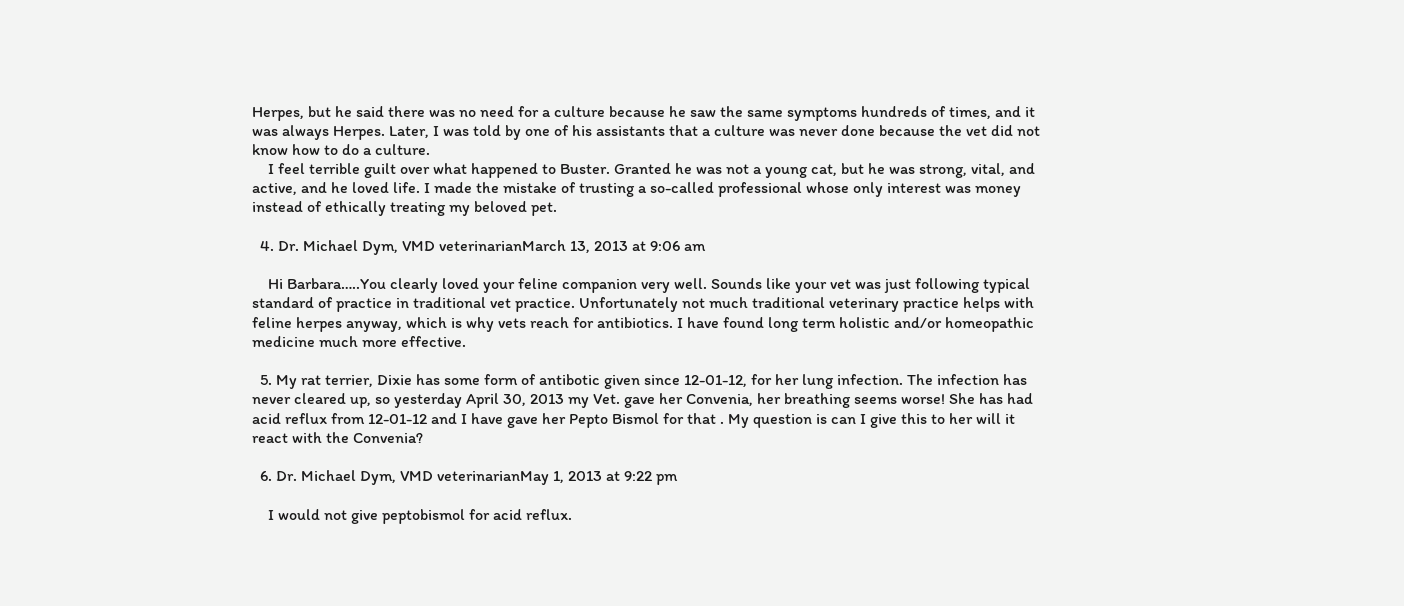Herpes, but he said there was no need for a culture because he saw the same symptoms hundreds of times, and it was always Herpes. Later, I was told by one of his assistants that a culture was never done because the vet did not know how to do a culture.
    I feel terrible guilt over what happened to Buster. Granted he was not a young cat, but he was strong, vital, and active, and he loved life. I made the mistake of trusting a so-called professional whose only interest was money instead of ethically treating my beloved pet.

  4. Dr. Michael Dym, VMD veterinarianMarch 13, 2013 at 9:06 am

    Hi Barbara…..You clearly loved your feline companion very well. Sounds like your vet was just following typical standard of practice in traditional vet practice. Unfortunately not much traditional veterinary practice helps with feline herpes anyway, which is why vets reach for antibiotics. I have found long term holistic and/or homeopathic medicine much more effective.

  5. My rat terrier, Dixie has some form of antibotic given since 12-01-12, for her lung infection. The infection has never cleared up, so yesterday April 30, 2013 my Vet. gave her Convenia, her breathing seems worse! She has had acid reflux from 12-01-12 and I have gave her Pepto Bismol for that . My question is can I give this to her will it react with the Convenia?

  6. Dr. Michael Dym, VMD veterinarianMay 1, 2013 at 9:22 pm

    I would not give peptobismol for acid reflux.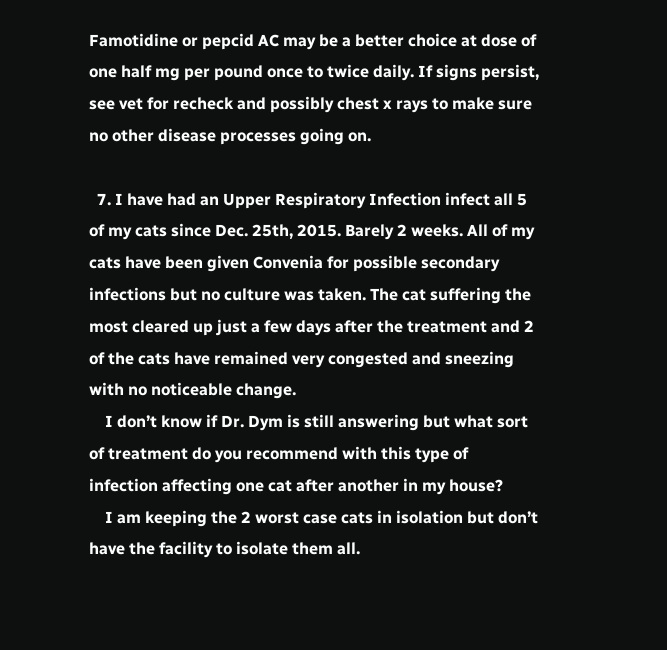Famotidine or pepcid AC may be a better choice at dose of one half mg per pound once to twice daily. If signs persist, see vet for recheck and possibly chest x rays to make sure no other disease processes going on.

  7. I have had an Upper Respiratory Infection infect all 5 of my cats since Dec. 25th, 2015. Barely 2 weeks. All of my cats have been given Convenia for possible secondary infections but no culture was taken. The cat suffering the most cleared up just a few days after the treatment and 2 of the cats have remained very congested and sneezing with no noticeable change.
    I don’t know if Dr. Dym is still answering but what sort of treatment do you recommend with this type of infection affecting one cat after another in my house?
    I am keeping the 2 worst case cats in isolation but don’t have the facility to isolate them all.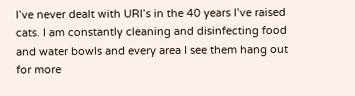I’ve never dealt with URI’s in the 40 years I’ve raised cats. I am constantly cleaning and disinfecting food and water bowls and every area I see them hang out for more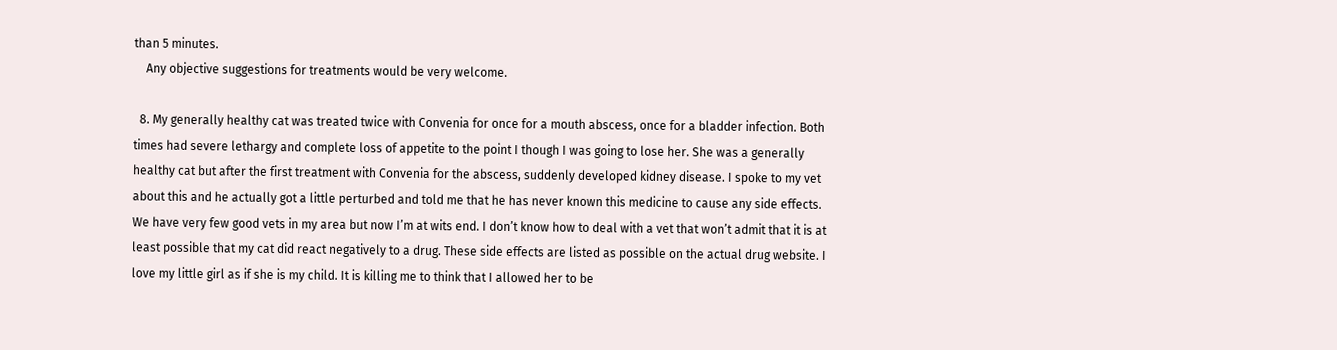than 5 minutes.
    Any objective suggestions for treatments would be very welcome.

  8. My generally healthy cat was treated twice with Convenia for once for a mouth abscess, once for a bladder infection. Both times had severe lethargy and complete loss of appetite to the point I though I was going to lose her. She was a generally healthy cat but after the first treatment with Convenia for the abscess, suddenly developed kidney disease. I spoke to my vet about this and he actually got a little perturbed and told me that he has never known this medicine to cause any side effects. We have very few good vets in my area but now I’m at wits end. I don’t know how to deal with a vet that won’t admit that it is at least possible that my cat did react negatively to a drug. These side effects are listed as possible on the actual drug website. I love my little girl as if she is my child. It is killing me to think that I allowed her to be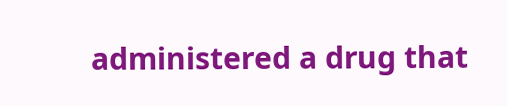administered a drug that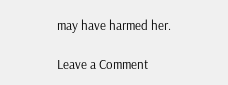may have harmed her.

Leave a Comment